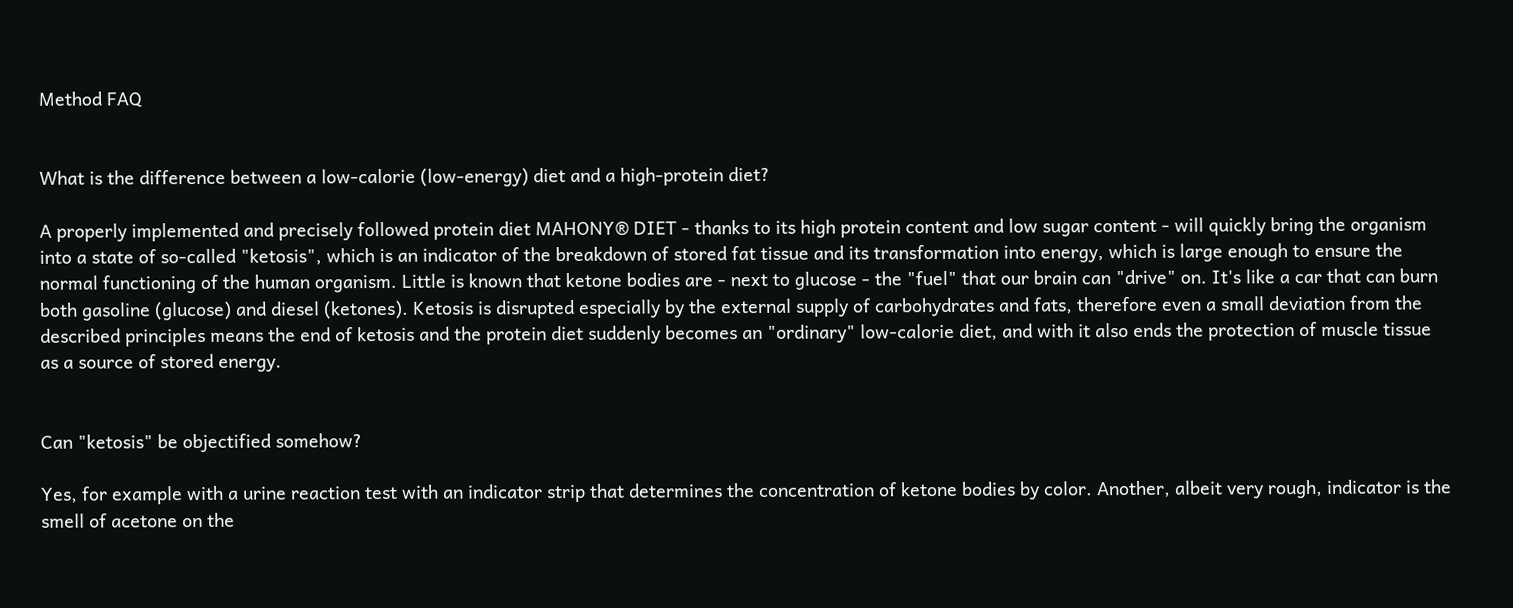Method FAQ


What is the difference between a low-calorie (low-energy) diet and a high-protein diet?

A properly implemented and precisely followed protein diet MAHONY® DIET - thanks to its high protein content and low sugar content - will quickly bring the organism into a state of so-called "ketosis", which is an indicator of the breakdown of stored fat tissue and its transformation into energy, which is large enough to ensure the normal functioning of the human organism. Little is known that ketone bodies are - next to glucose - the "fuel" that our brain can "drive" on. It's like a car that can burn both gasoline (glucose) and diesel (ketones). Ketosis is disrupted especially by the external supply of carbohydrates and fats, therefore even a small deviation from the described principles means the end of ketosis and the protein diet suddenly becomes an "ordinary" low-calorie diet, and with it also ends the protection of muscle tissue as a source of stored energy.


Can "ketosis" be objectified somehow?

Yes, for example with a urine reaction test with an indicator strip that determines the concentration of ketone bodies by color. Another, albeit very rough, indicator is the smell of acetone on the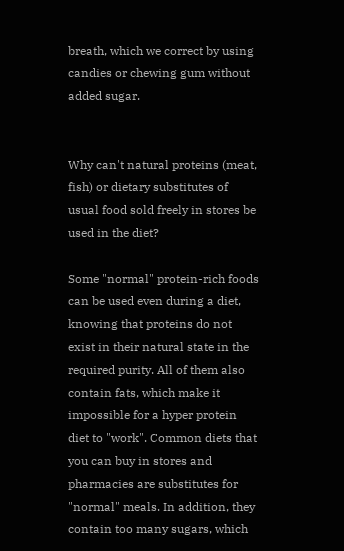breath, which we correct by using candies or chewing gum without added sugar.


Why can't natural proteins (meat, fish) or dietary substitutes of usual food sold freely in stores be used in the diet?

Some "normal" protein-rich foods can be used even during a diet, knowing that proteins do not exist in their natural state in the required purity. All of them also contain fats, which make it impossible for a hyper protein diet to "work". Common diets that you can buy in stores and pharmacies are substitutes for "normal" meals. In addition, they contain too many sugars, which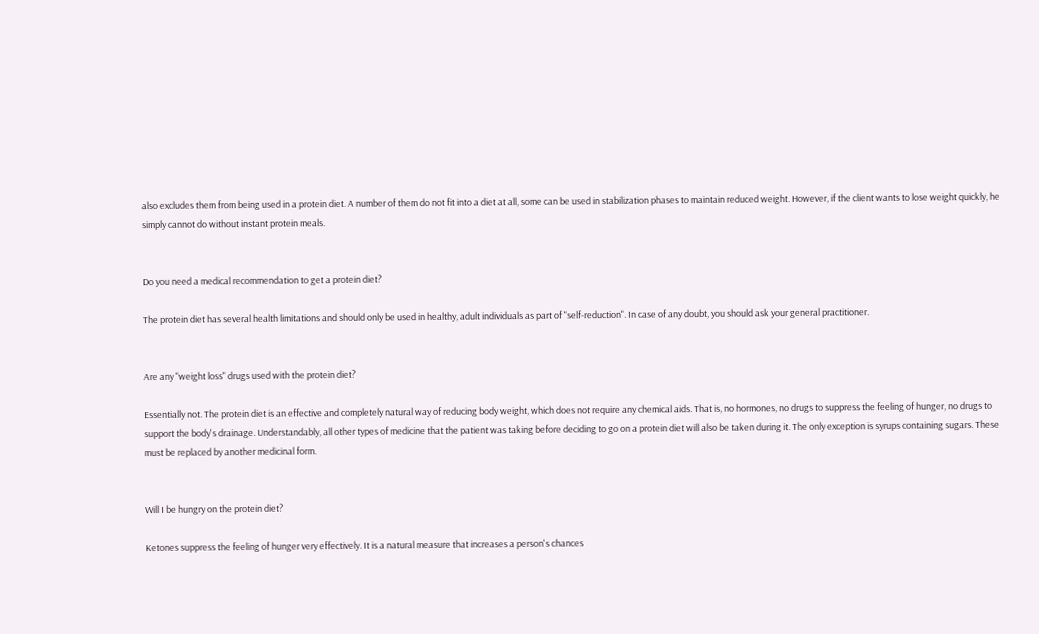also excludes them from being used in a protein diet. A number of them do not fit into a diet at all, some can be used in stabilization phases to maintain reduced weight. However, if the client wants to lose weight quickly, he simply cannot do without instant protein meals.


Do you need a medical recommendation to get a protein diet?

The protein diet has several health limitations and should only be used in healthy, adult individuals as part of "self-reduction". In case of any doubt, you should ask your general practitioner.


Are any "weight loss" drugs used with the protein diet?

Essentially not. The protein diet is an effective and completely natural way of reducing body weight, which does not require any chemical aids. That is, no hormones, no drugs to suppress the feeling of hunger, no drugs to support the body's drainage. Understandably, all other types of medicine that the patient was taking before deciding to go on a protein diet will also be taken during it. The only exception is syrups containing sugars. These must be replaced by another medicinal form.


Will I be hungry on the protein diet?

Ketones suppress the feeling of hunger very effectively. It is a natural measure that increases a person's chances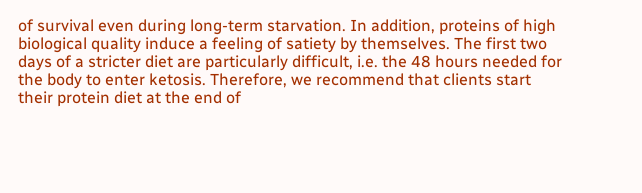of survival even during long-term starvation. In addition, proteins of high biological quality induce a feeling of satiety by themselves. The first two days of a stricter diet are particularly difficult, i.e. the 48 hours needed for the body to enter ketosis. Therefore, we recommend that clients start their protein diet at the end of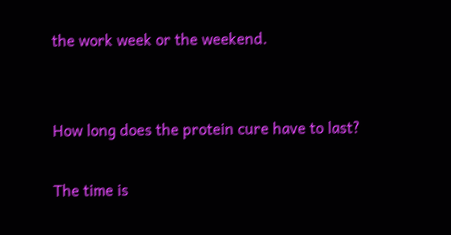the work week or the weekend.


How long does the protein cure have to last?

The time is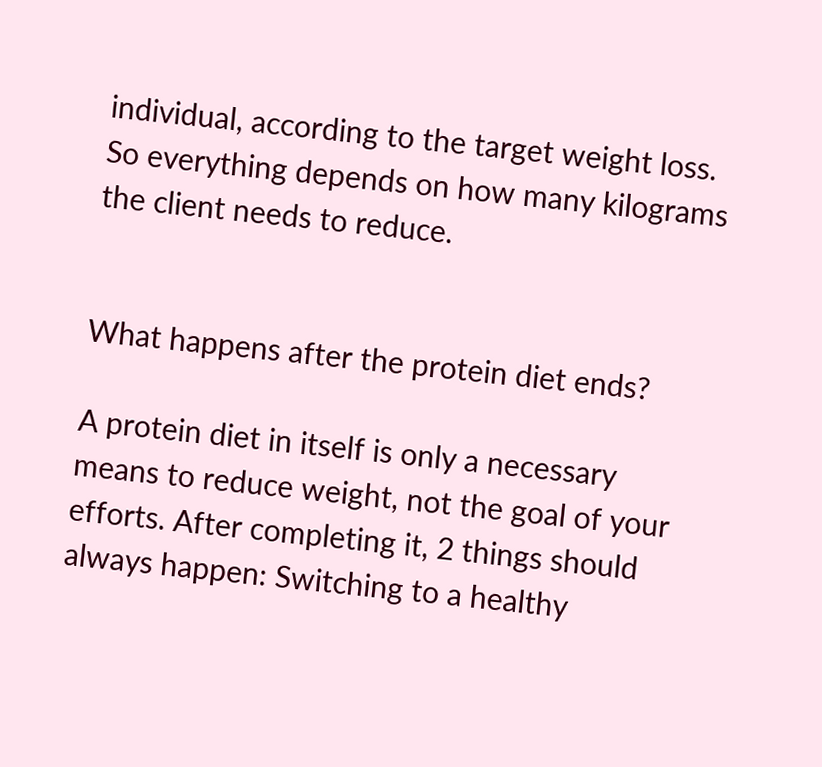individual, according to the target weight loss. So everything depends on how many kilograms the client needs to reduce.


What happens after the protein diet ends?

A protein diet in itself is only a necessary means to reduce weight, not the goal of your efforts. After completing it, 2 things should always happen: Switching to a healthy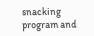snacking program and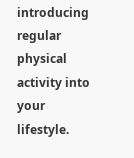introducing regular physical activity into your lifestyle.